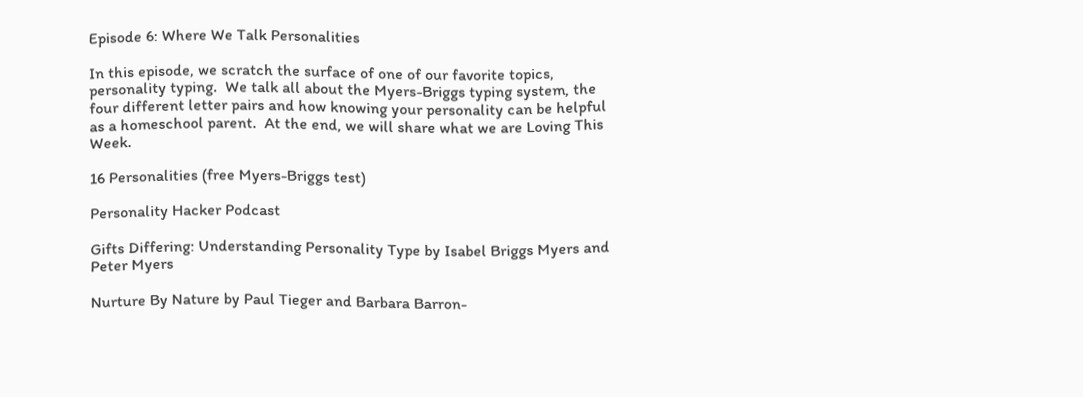Episode 6: Where We Talk Personalities

In this episode, we scratch the surface of one of our favorite topics, personality typing.  We talk all about the Myers-Briggs typing system, the four different letter pairs and how knowing your personality can be helpful as a homeschool parent.  At the end, we will share what we are Loving This Week.

16 Personalities (free Myers-Briggs test)

Personality Hacker Podcast

Gifts Differing: Understanding Personality Type by Isabel Briggs Myers and Peter Myers

Nurture By Nature by Paul Tieger and Barbara Barron-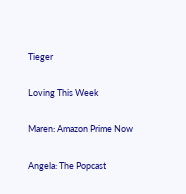Tieger

Loving This Week

Maren: Amazon Prime Now

Angela: The Popcast